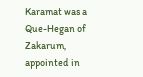Karamat was a Que-Hegan of Zakarum, appointed in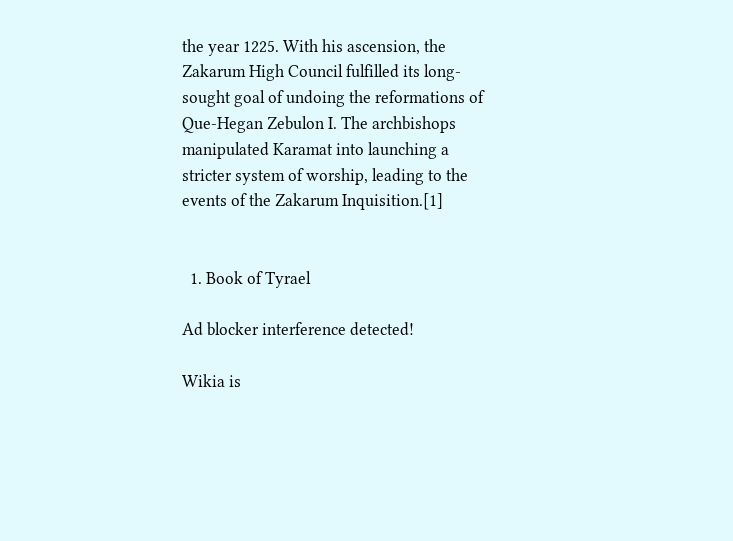the year 1225. With his ascension, the Zakarum High Council fulfilled its long-sought goal of undoing the reformations of Que-Hegan Zebulon I. The archbishops manipulated Karamat into launching a stricter system of worship, leading to the events of the Zakarum Inquisition.[1]


  1. Book of Tyrael

Ad blocker interference detected!

Wikia is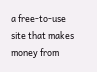a free-to-use site that makes money from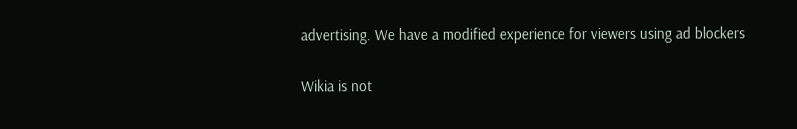advertising. We have a modified experience for viewers using ad blockers

Wikia is not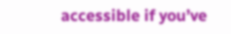accessible if you’ve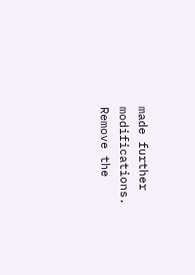made further modifications. Remove the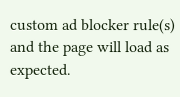custom ad blocker rule(s) and the page will load as expected.